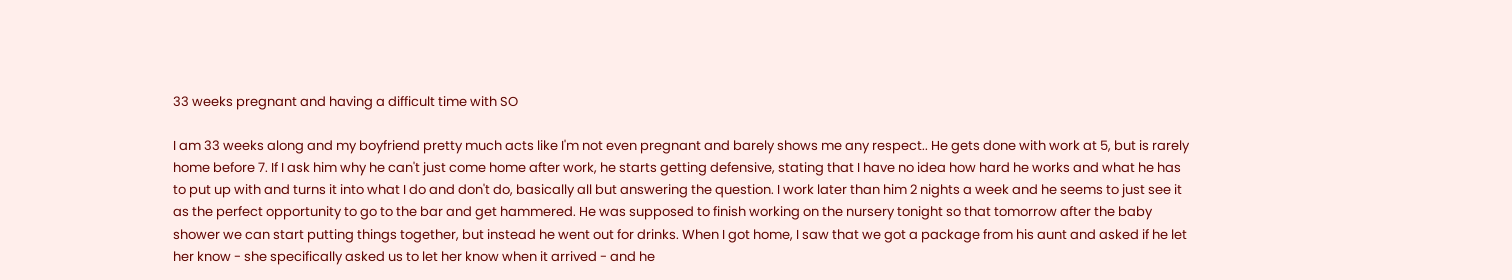33 weeks pregnant and having a difficult time with SO

I am 33 weeks along and my boyfriend pretty much acts like I'm not even pregnant and barely shows me any respect.. He gets done with work at 5, but is rarely home before 7. If I ask him why he can't just come home after work, he starts getting defensive, stating that I have no idea how hard he works and what he has to put up with and turns it into what I do and don't do, basically all but answering the question. I work later than him 2 nights a week and he seems to just see it as the perfect opportunity to go to the bar and get hammered. He was supposed to finish working on the nursery tonight so that tomorrow after the baby shower we can start putting things together, but instead he went out for drinks. When I got home, I saw that we got a package from his aunt and asked if he let her know - she specifically asked us to let her know when it arrived - and he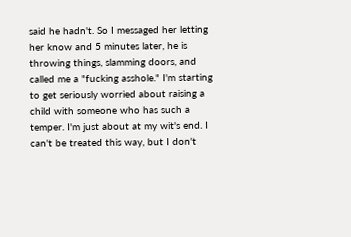said he hadn't. So I messaged her letting her know and 5 minutes later, he is throwing things, slamming doors, and called me a "fucking asshole." I'm starting to get seriously worried about raising a child with someone who has such a temper. I'm just about at my wit's end. I can't be treated this way, but I don't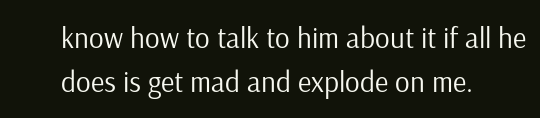know how to talk to him about it if all he does is get mad and explode on me.